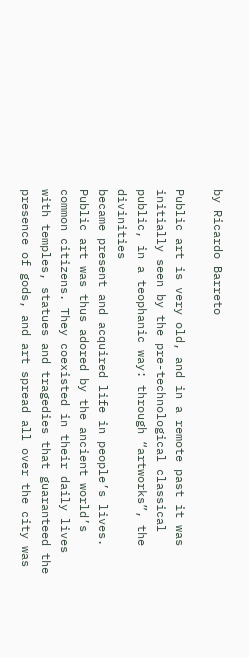by Ricardo Barreto

Public art is very old, and in a remote past it was initially seen by the pre-technological classical public, in a teophanic way: through “artworks”, the divinities
became present and acquired life in people’s lives. Public art was thus adored by the ancient world’s common citizens. They coexisted in their daily lives with temples, statues and tragedies that guaranteed the presence of gods, and art spread all over the city was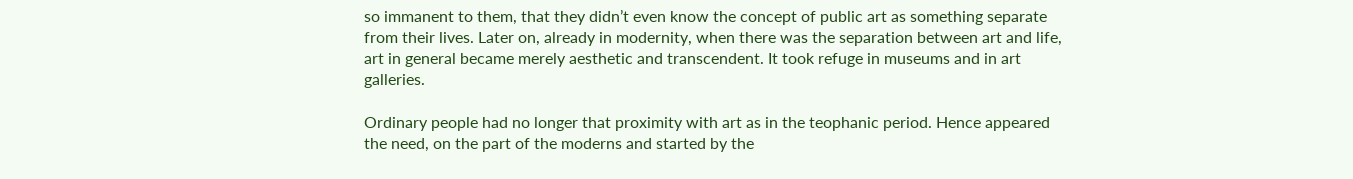so immanent to them, that they didn’t even know the concept of public art as something separate from their lives. Later on, already in modernity, when there was the separation between art and life, art in general became merely aesthetic and transcendent. It took refuge in museums and in art galleries.

Ordinary people had no longer that proximity with art as in the teophanic period. Hence appeared the need, on the part of the moderns and started by the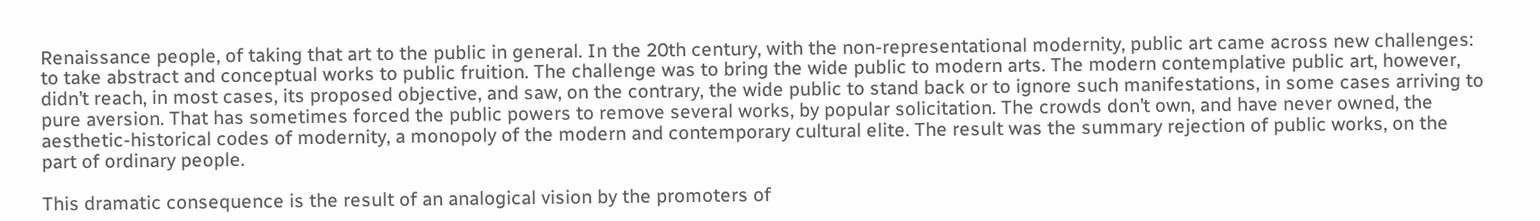Renaissance people, of taking that art to the public in general. In the 20th century, with the non-representational modernity, public art came across new challenges: to take abstract and conceptual works to public fruition. The challenge was to bring the wide public to modern arts. The modern contemplative public art, however, didn’t reach, in most cases, its proposed objective, and saw, on the contrary, the wide public to stand back or to ignore such manifestations, in some cases arriving to pure aversion. That has sometimes forced the public powers to remove several works, by popular solicitation. The crowds don’t own, and have never owned, the aesthetic-historical codes of modernity, a monopoly of the modern and contemporary cultural elite. The result was the summary rejection of public works, on the part of ordinary people.

This dramatic consequence is the result of an analogical vision by the promoters of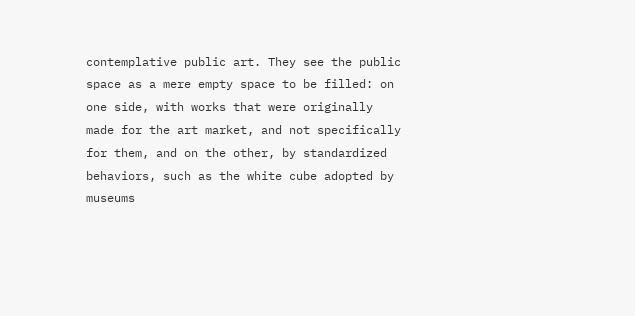contemplative public art. They see the public space as a mere empty space to be filled: on one side, with works that were originally made for the art market, and not specifically for them, and on the other, by standardized behaviors, such as the white cube adopted by museums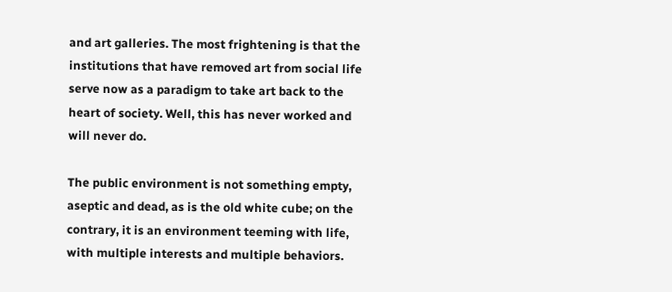and art galleries. The most frightening is that the institutions that have removed art from social life serve now as a paradigm to take art back to the heart of society. Well, this has never worked and will never do.

The public environment is not something empty, aseptic and dead, as is the old white cube; on the contrary, it is an environment teeming with life, with multiple interests and multiple behaviors.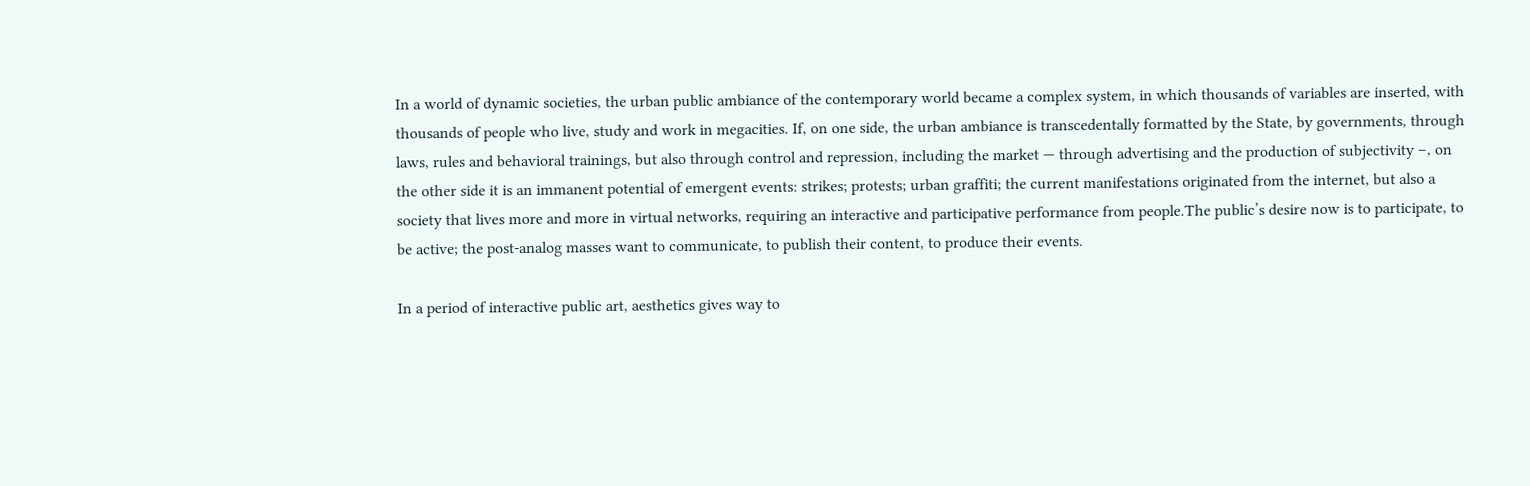In a world of dynamic societies, the urban public ambiance of the contemporary world became a complex system, in which thousands of variables are inserted, with thousands of people who live, study and work in megacities. If, on one side, the urban ambiance is transcedentally formatted by the State, by governments, through laws, rules and behavioral trainings, but also through control and repression, including the market — through advertising and the production of subjectivity –, on the other side it is an immanent potential of emergent events: strikes; protests; urban graffiti; the current manifestations originated from the internet, but also a society that lives more and more in virtual networks, requiring an interactive and participative performance from people.The public’s desire now is to participate, to be active; the post-analog masses want to communicate, to publish their content, to produce their events.

In a period of interactive public art, aesthetics gives way to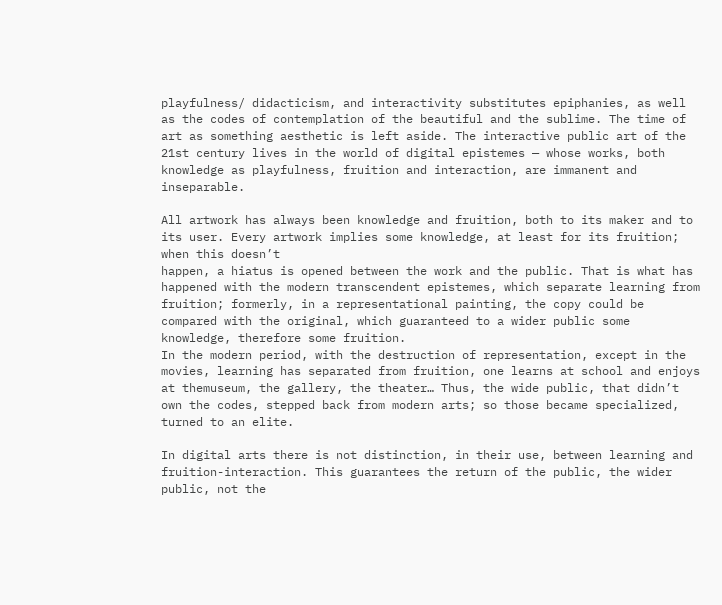playfulness/ didacticism, and interactivity substitutes epiphanies, as well as the codes of contemplation of the beautiful and the sublime. The time of art as something aesthetic is left aside. The interactive public art of the 21st century lives in the world of digital epistemes — whose works, both knowledge as playfulness, fruition and interaction, are immanent and inseparable.

All artwork has always been knowledge and fruition, both to its maker and to its user. Every artwork implies some knowledge, at least for its fruition; when this doesn’t
happen, a hiatus is opened between the work and the public. That is what has happened with the modern transcendent epistemes, which separate learning from fruition; formerly, in a representational painting, the copy could be compared with the original, which guaranteed to a wider public some knowledge, therefore some fruition.
In the modern period, with the destruction of representation, except in the movies, learning has separated from fruition, one learns at school and enjoys at themuseum, the gallery, the theater… Thus, the wide public, that didn’t own the codes, stepped back from modern arts; so those became specialized, turned to an elite.

In digital arts there is not distinction, in their use, between learning and fruition-interaction. This guarantees the return of the public, the wider public, not the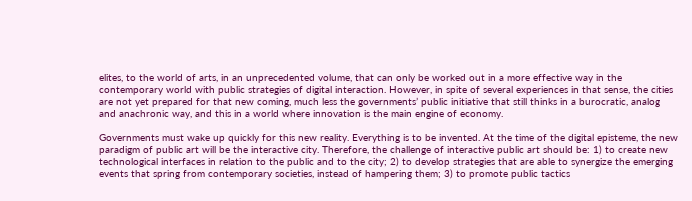elites, to the world of arts, in an unprecedented volume, that can only be worked out in a more effective way in the contemporary world with public strategies of digital interaction. However, in spite of several experiences in that sense, the cities are not yet prepared for that new coming, much less the governments’ public initiative that still thinks in a burocratic, analog and anachronic way, and this in a world where innovation is the main engine of economy.

Governments must wake up quickly for this new reality. Everything is to be invented. At the time of the digital episteme, the new paradigm of public art will be the interactive city. Therefore, the challenge of interactive public art should be: 1) to create new technological interfaces in relation to the public and to the city; 2) to develop strategies that are able to synergize the emerging events that spring from contemporary societies, instead of hampering them; 3) to promote public tactics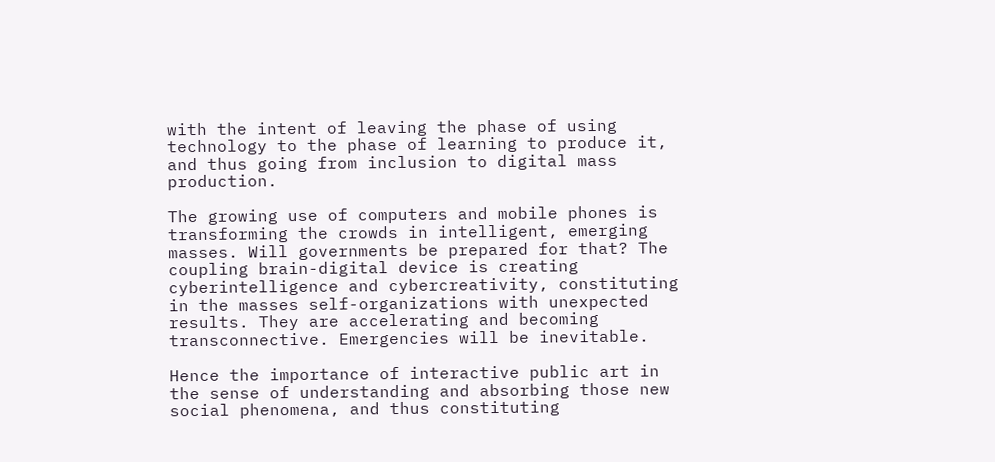with the intent of leaving the phase of using technology to the phase of learning to produce it, and thus going from inclusion to digital mass production.

The growing use of computers and mobile phones is transforming the crowds in intelligent, emerging masses. Will governments be prepared for that? The coupling brain-digital device is creating cyberintelligence and cybercreativity, constituting in the masses self-organizations with unexpected results. They are accelerating and becoming transconnective. Emergencies will be inevitable.

Hence the importance of interactive public art in the sense of understanding and absorbing those new social phenomena, and thus constituting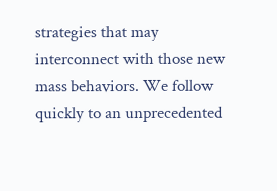strategies that may interconnect with those new mass behaviors. We follow quickly to an unprecedented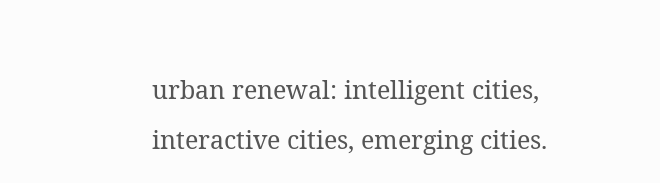urban renewal: intelligent cities, interactive cities, emerging cities.